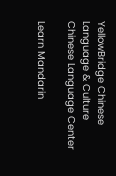YellowBridge Chinese Language & Culture
Chinese Language Center

Learn Mandarin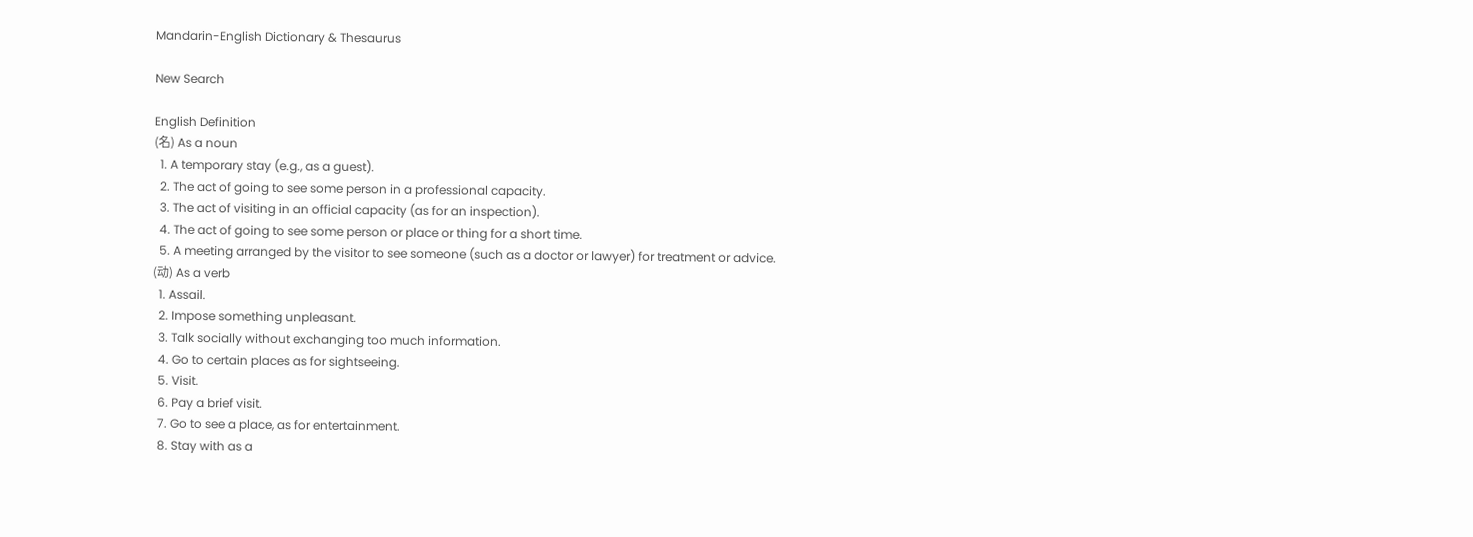Mandarin-English Dictionary & Thesaurus

New Search

English Definition
(名) As a noun
  1. A temporary stay (e.g., as a guest).
  2. The act of going to see some person in a professional capacity.
  3. The act of visiting in an official capacity (as for an inspection).
  4. The act of going to see some person or place or thing for a short time.
  5. A meeting arranged by the visitor to see someone (such as a doctor or lawyer) for treatment or advice.
(动) As a verb
  1. Assail.
  2. Impose something unpleasant.
  3. Talk socially without exchanging too much information.
  4. Go to certain places as for sightseeing.
  5. Visit.
  6. Pay a brief visit.
  7. Go to see a place, as for entertainment.
  8. Stay with as a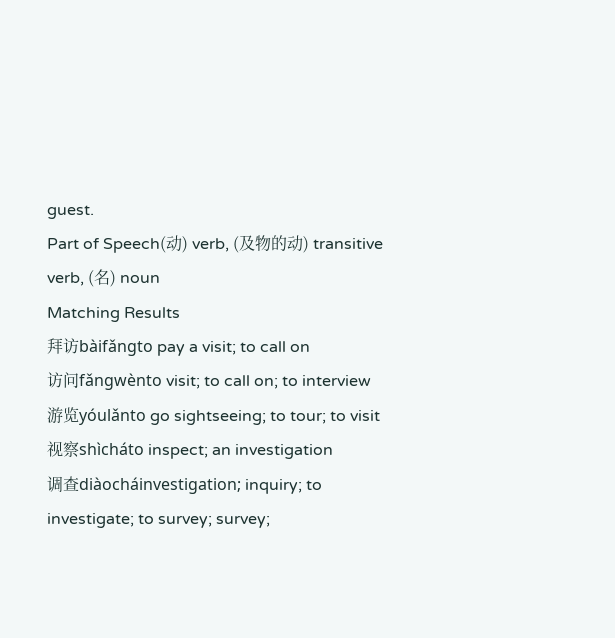guest.
Part of Speech(动) verb, (及物的动) transitive verb, (名) noun
Matching Results
拜访bàifǎngto pay a visit; to call on
访问fǎngwènto visit; to call on; to interview
游览yóulǎnto go sightseeing; to tour; to visit
视察shìcháto inspect; an investigation
调查diàocháinvestigation; inquiry; to investigate; to survey; survey;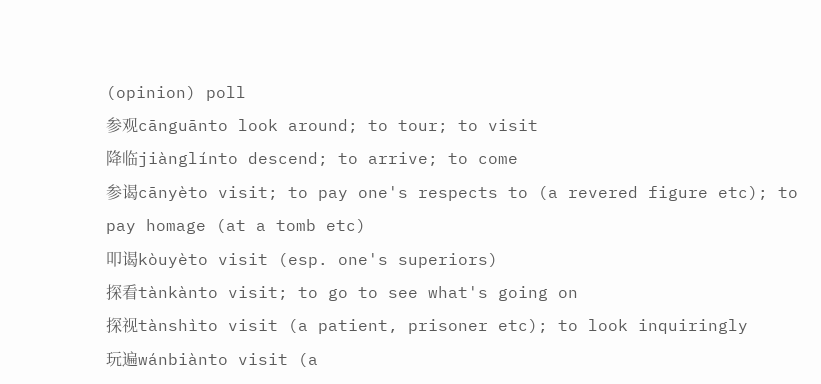(opinion) poll
参观cānguānto look around; to tour; to visit
降临jiànglínto descend; to arrive; to come
参谒cānyèto visit; to pay one's respects to (a revered figure etc); to pay homage (at a tomb etc)
叩谒kòuyèto visit (esp. one's superiors)
探看tànkànto visit; to go to see what's going on
探视tànshìto visit (a patient, prisoner etc); to look inquiringly
玩遍wánbiànto visit (a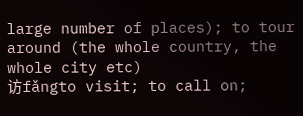large number of places); to tour around (the whole country, the whole city etc)
访fǎngto visit; to call on;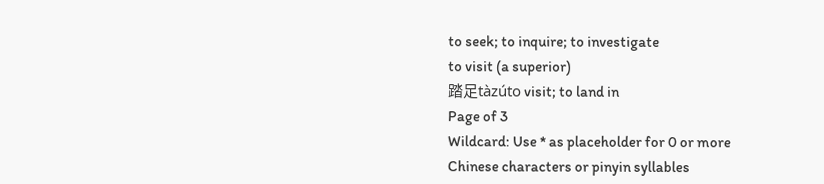to seek; to inquire; to investigate
to visit (a superior)
踏足tàzúto visit; to land in
Page of 3
Wildcard: Use * as placeholder for 0 or more
Chinese characters or pinyin syllables